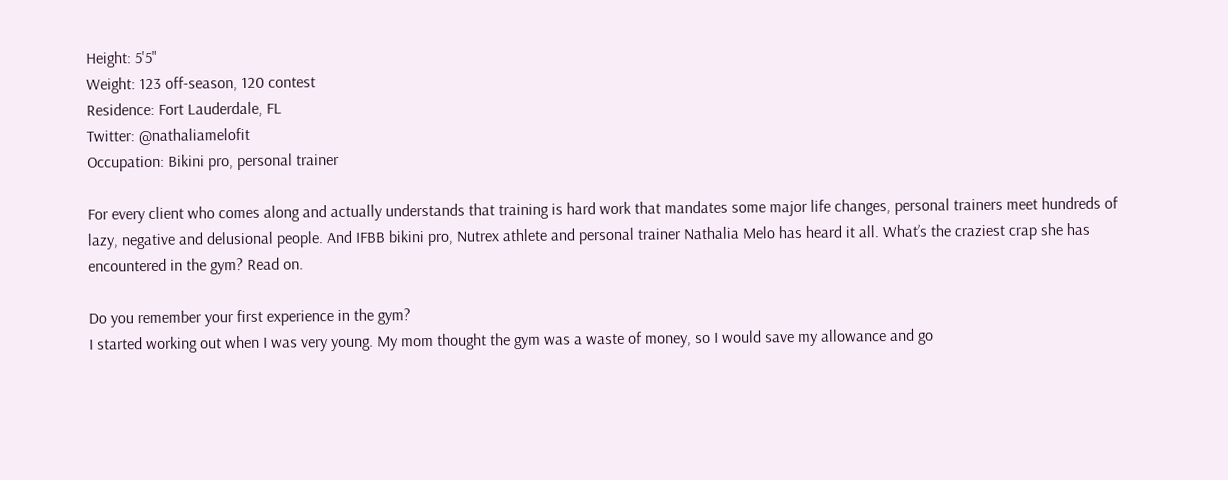Height: 5'5"
Weight: 123 off-season, 120 contest
Residence: Fort Lauderdale, FL
Twitter: @nathaliamelofit
Occupation: Bikini pro, personal trainer

For every client who comes along and actually understands that training is hard work that mandates some major life changes, personal trainers meet hundreds of lazy, negative and delusional people. And IFBB bikini pro, Nutrex athlete and personal trainer Nathalia Melo has heard it all. What’s the craziest crap she has encountered in the gym? Read on.

Do you remember your first experience in the gym?
I started working out when I was very young. My mom thought the gym was a waste of money, so I would save my allowance and go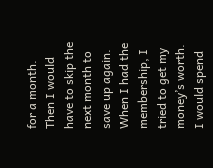for a month. Then I would have to skip the next month to save up again. When I had the membership, I tried to get my money’s worth. I would spend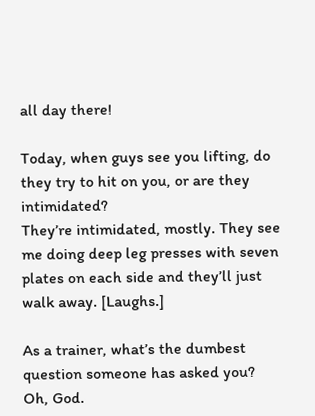all day there!

Today, when guys see you lifting, do they try to hit on you, or are they intimidated?
They’re intimidated, mostly. They see me doing deep leg presses with seven plates on each side and they’ll just walk away. [Laughs.]

As a trainer, what’s the dumbest question someone has asked you?
Oh, God.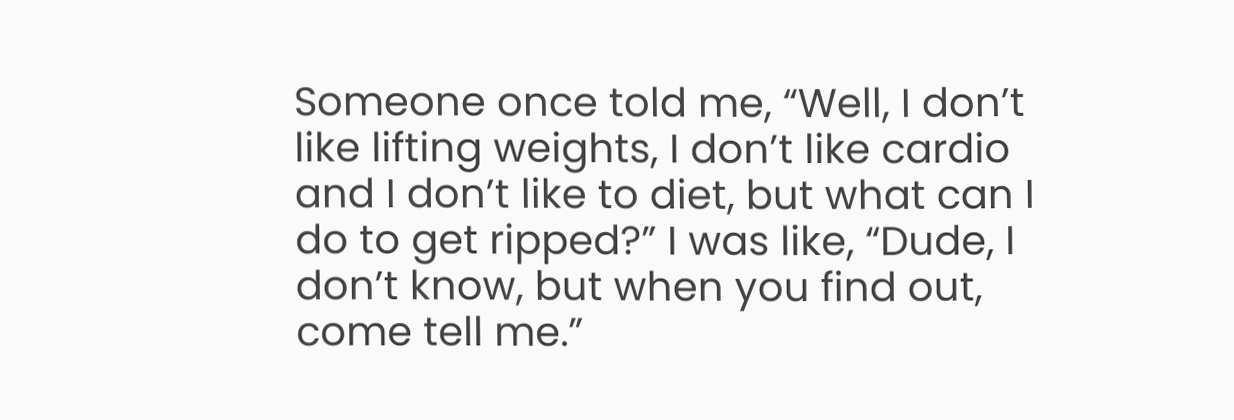Someone once told me, “Well, I don’t like lifting weights, I don’t like cardio and I don’t like to diet, but what can I do to get ripped?” I was like, “Dude, I don’t know, but when you find out, come tell me.”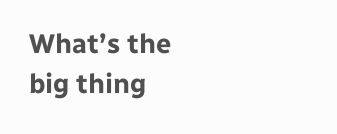What’s the big thing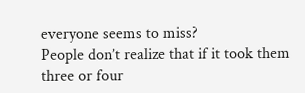everyone seems to miss?
People don’t realize that if it took them three or four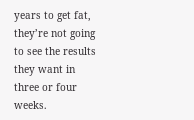years to get fat, they’re not going to see the results they want in three or four weeks.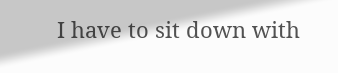I have to sit down with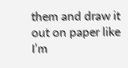them and draw it out on paper like I’m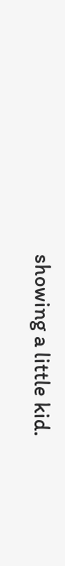showing a little kid.